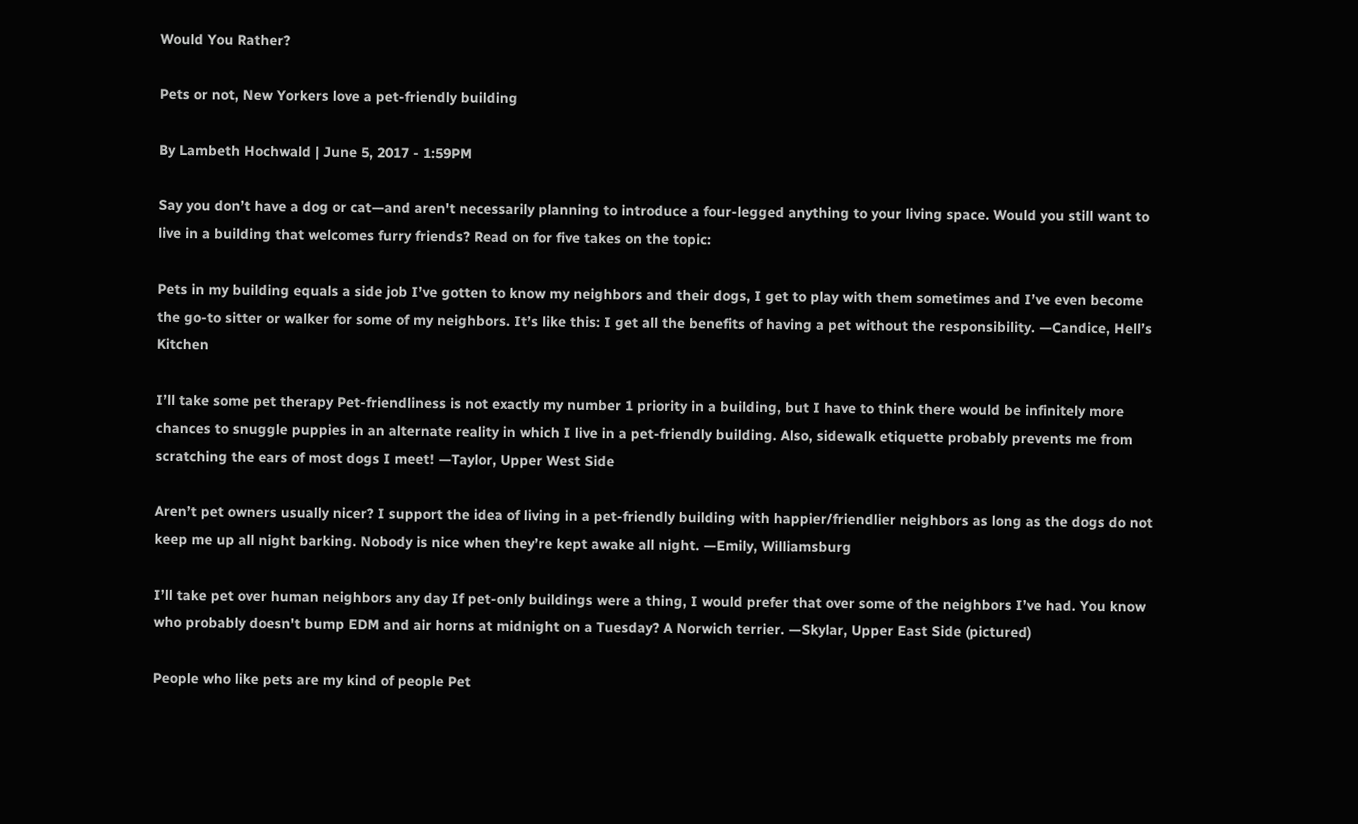Would You Rather?

Pets or not, New Yorkers love a pet-friendly building

By Lambeth Hochwald | June 5, 2017 - 1:59PM

Say you don’t have a dog or cat—and aren't necessarily planning to introduce a four-legged anything to your living space. Would you still want to live in a building that welcomes furry friends? Read on for five takes on the topic:

Pets in my building equals a side job I’ve gotten to know my neighbors and their dogs, I get to play with them sometimes and I’ve even become the go-to sitter or walker for some of my neighbors. It’s like this: I get all the benefits of having a pet without the responsibility. —Candice, Hell’s Kitchen

I’ll take some pet therapy Pet-friendliness is not exactly my number 1 priority in a building, but I have to think there would be infinitely more chances to snuggle puppies in an alternate reality in which I live in a pet-friendly building. Also, sidewalk etiquette probably prevents me from scratching the ears of most dogs I meet! —Taylor, Upper West Side

Aren’t pet owners usually nicer? I support the idea of living in a pet-friendly building with happier/friendlier neighbors as long as the dogs do not keep me up all night barking. Nobody is nice when they’re kept awake all night. —Emily, Williamsburg

I’ll take pet over human neighbors any day If pet-only buildings were a thing, I would prefer that over some of the neighbors I’ve had. You know who probably doesn't bump EDM and air horns at midnight on a Tuesday? A Norwich terrier. —Skylar, Upper East Side (pictured)

People who like pets are my kind of people Pet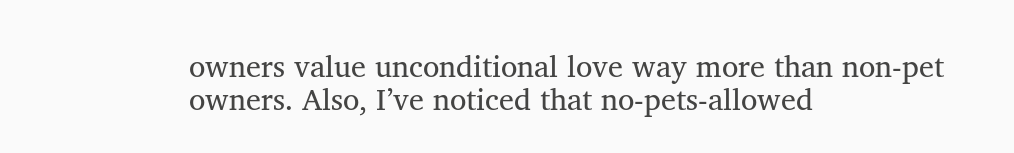owners value unconditional love way more than non-pet owners. Also, I’ve noticed that no-pets-allowed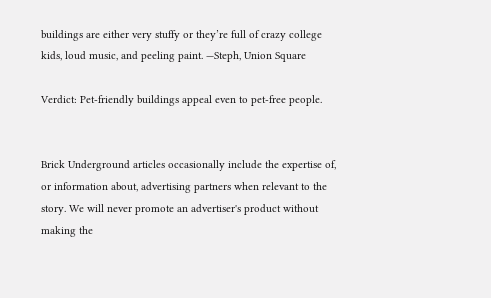buildings are either very stuffy or they’re full of crazy college kids, loud music, and peeling paint. —Steph, Union Square

Verdict: Pet-friendly buildings appeal even to pet-free people.


Brick Underground articles occasionally include the expertise of, or information about, advertising partners when relevant to the story. We will never promote an advertiser's product without making the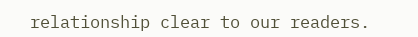relationship clear to our readers.